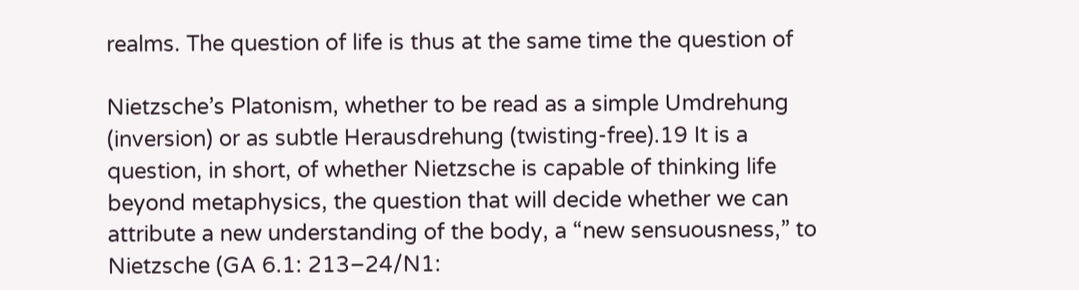realms. The question of life is thus at the same time the question of

Nietzsche’s Platonism, whether to be read as a simple Umdrehung (inversion) or as subtle Herausdrehung (twisting-free).19 It is a question, in short, of whether Nietzsche is capable of thinking life beyond metaphysics, the question that will decide whether we can attribute a new understanding of the body, a “new sensuousness,” to Nietzsche (GA 6.1: 213–24/N1: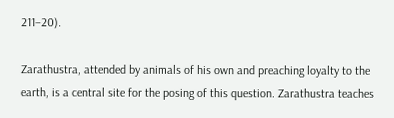211–20).

Zarathustra, attended by animals of his own and preaching loyalty to the earth, is a central site for the posing of this question. Zarathustra teaches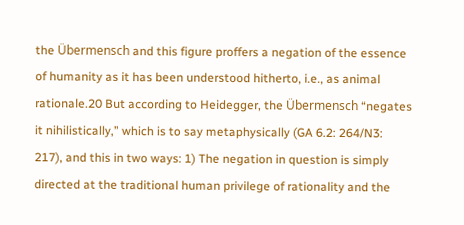the Übermensch and this figure proffers a negation of the essence of humanity as it has been understood hitherto, i.e., as animal rationale.20 But according to Heidegger, the Übermensch “negates it nihilistically,” which is to say metaphysically (GA 6.2: 264/N3: 217), and this in two ways: 1) The negation in question is simply directed at the traditional human privilege of rationality and the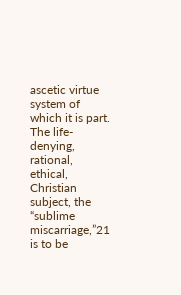ascetic virtue system of which it is part. The life-denying, rational, ethical, Christian subject, the “sublime miscarriage,”21 is to be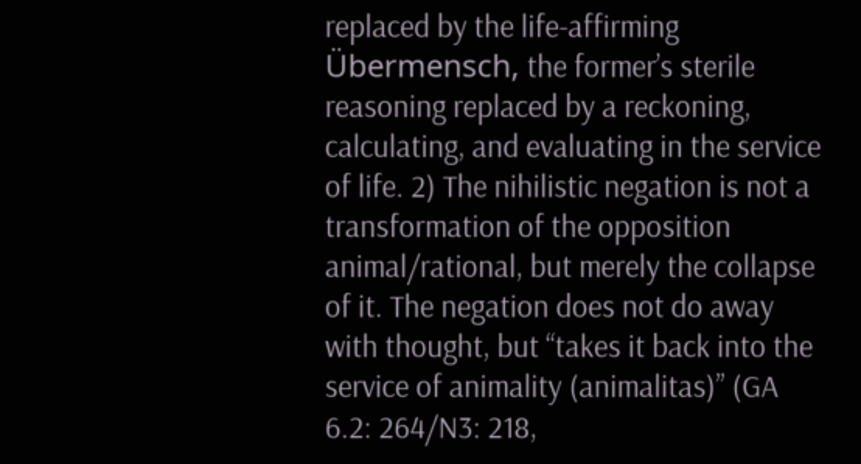replaced by the life-affirming Übermensch, the former’s sterile reasoning replaced by a reckoning, calculating, and evaluating in the service of life. 2) The nihilistic negation is not a transformation of the opposition animal/rational, but merely the collapse of it. The negation does not do away with thought, but “takes it back into the service of animality (animalitas)” (GA 6.2: 264/N3: 218,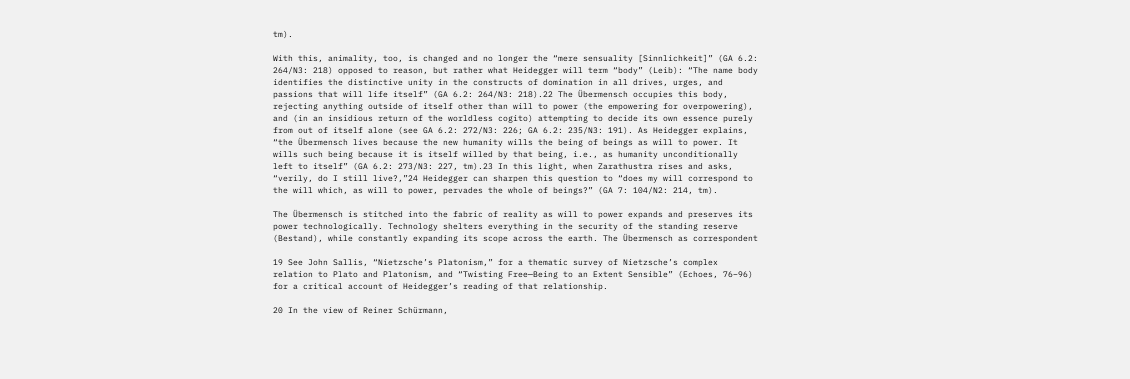tm).

With this, animality, too, is changed and no longer the “mere sensuality [Sinnlichkeit]” (GA 6.2: 264/N3: 218) opposed to reason, but rather what Heidegger will term “body” (Leib): “The name body identifies the distinctive unity in the constructs of domination in all drives, urges, and passions that will life itself” (GA 6.2: 264/N3: 218).22 The Übermensch occupies this body, rejecting anything outside of itself other than will to power (the empowering for overpowering), and (in an insidious return of the worldless cogito) attempting to decide its own essence purely from out of itself alone (see GA 6.2: 272/N3: 226; GA 6.2: 235/N3: 191). As Heidegger explains, “the Übermensch lives because the new humanity wills the being of beings as will to power. It wills such being because it is itself willed by that being, i.e., as humanity unconditionally left to itself” (GA 6.2: 273/N3: 227, tm).23 In this light, when Zarathustra rises and asks, “verily, do I still live?,”24 Heidegger can sharpen this question to “does my will correspond to the will which, as will to power, pervades the whole of beings?” (GA 7: 104/N2: 214, tm).

The Übermensch is stitched into the fabric of reality as will to power expands and preserves its power technologically. Technology shelters everything in the security of the standing reserve (Bestand), while constantly expanding its scope across the earth. The Übermensch as correspondent

19 See John Sallis, “Nietzsche’s Platonism,” for a thematic survey of Nietzsche’s complex relation to Plato and Platonism, and “Twisting Free—Being to an Extent Sensible” (Echoes, 76–96) for a critical account of Heidegger’s reading of that relationship.

20 In the view of Reiner Schürmann,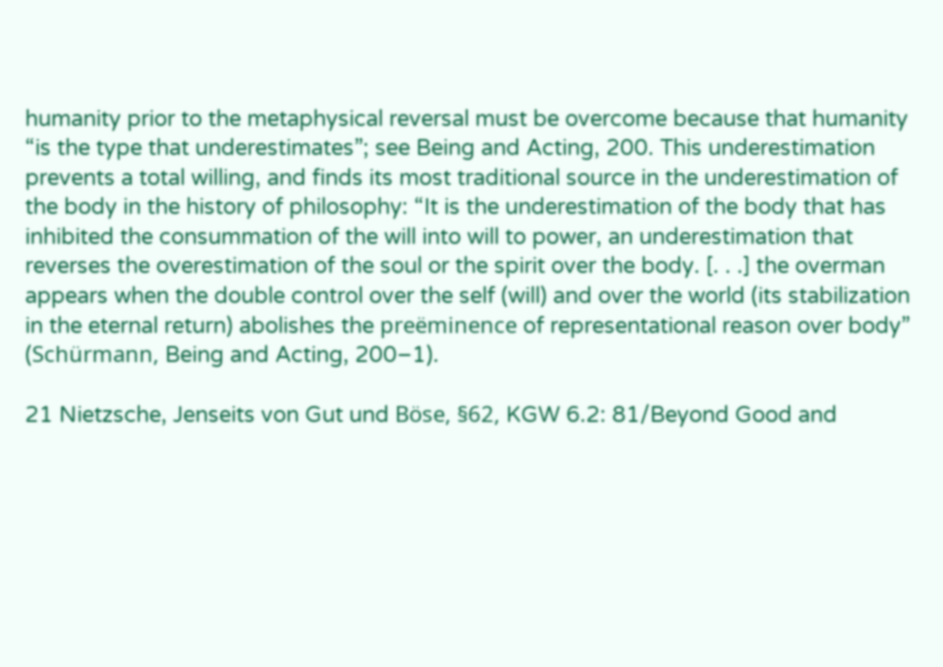humanity prior to the metaphysical reversal must be overcome because that humanity “is the type that underestimates”; see Being and Acting, 200. This underestimation prevents a total willing, and finds its most traditional source in the underestimation of the body in the history of philosophy: “It is the underestimation of the body that has inhibited the consummation of the will into will to power, an underestimation that reverses the overestimation of the soul or the spirit over the body. [. . .] the overman appears when the double control over the self (will) and over the world (its stabilization in the eternal return) abolishes the preëminence of representational reason over body” (Schürmann, Being and Acting, 200–1).

21 Nietzsche, Jenseits von Gut und Böse, §62, KGW 6.2: 81/Beyond Good and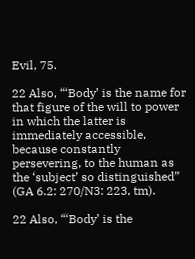Evil, 75.

22 Also, “‘Body’ is the name for that figure of the will to power in which the latter is immediately accessible, because constantly persevering, to the human as the ‘subject’ so distinguished” (GA 6.2: 270/N3: 223, tm).

22 Also, “‘Body’ is the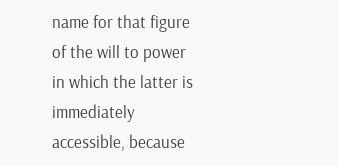name for that figure of the will to power in which the latter is immediately accessible, because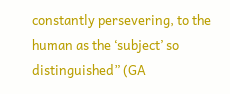constantly persevering, to the human as the ‘subject’ so distinguished” (GA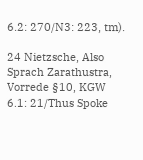6.2: 270/N3: 223, tm).

24 Nietzsche, Also Sprach Zarathustra, Vorrede §10, KGW 6.1: 21/Thus Spoke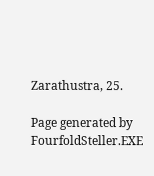Zarathustra, 25.

Page generated by FourfoldSteller.EXE